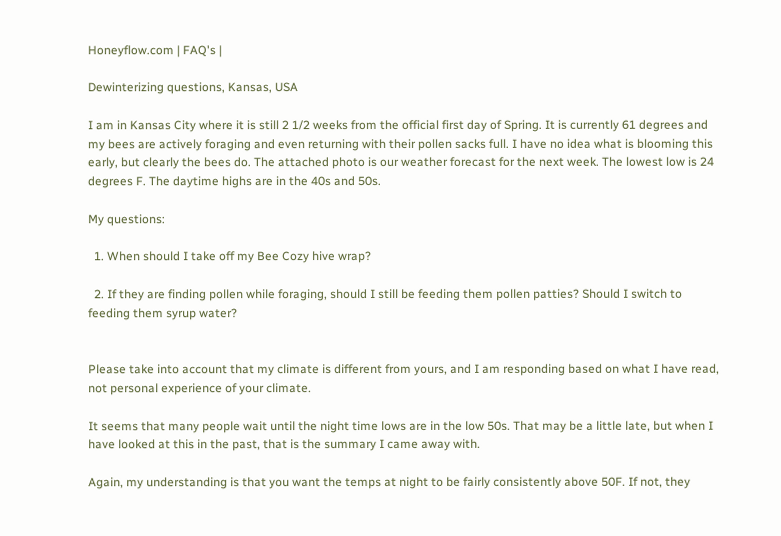Honeyflow.com | FAQ's |

Dewinterizing questions, Kansas, USA

I am in Kansas City where it is still 2 1/2 weeks from the official first day of Spring. It is currently 61 degrees and my bees are actively foraging and even returning with their pollen sacks full. I have no idea what is blooming this early, but clearly the bees do. The attached photo is our weather forecast for the next week. The lowest low is 24 degrees F. The daytime highs are in the 40s and 50s.

My questions:

  1. When should I take off my Bee Cozy hive wrap?

  2. If they are finding pollen while foraging, should I still be feeding them pollen patties? Should I switch to feeding them syrup water?


Please take into account that my climate is different from yours, and I am responding based on what I have read, not personal experience of your climate.

It seems that many people wait until the night time lows are in the low 50s. That may be a little late, but when I have looked at this in the past, that is the summary I came away with.

Again, my understanding is that you want the temps at night to be fairly consistently above 50F. If not, they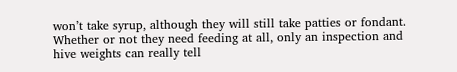won’t take syrup, although they will still take patties or fondant. Whether or not they need feeding at all, only an inspection and hive weights can really tell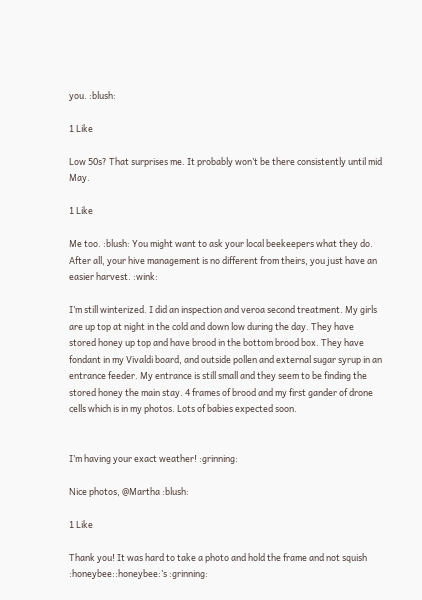you. :blush:

1 Like

Low 50s? That surprises me. It probably won’t be there consistently until mid May.

1 Like

Me too. :blush: You might want to ask your local beekeepers what they do. After all, your hive management is no different from theirs, you just have an easier harvest. :wink:

I’m still winterized. I did an inspection and veroa second treatment. My girls are up top at night in the cold and down low during the day. They have stored honey up top and have brood in the bottom brood box. They have fondant in my Vivaldi board, and outside pollen and external sugar syrup in an entrance feeder. My entrance is still small and they seem to be finding the stored honey the main stay. 4 frames of brood and my first gander of drone cells which is in my photos. Lots of babies expected soon.


I’m having your exact weather! :grinning:

Nice photos, @Martha :blush:

1 Like

Thank you! It was hard to take a photo and hold the frame and not squish :honeybee::honeybee:’s :grinning: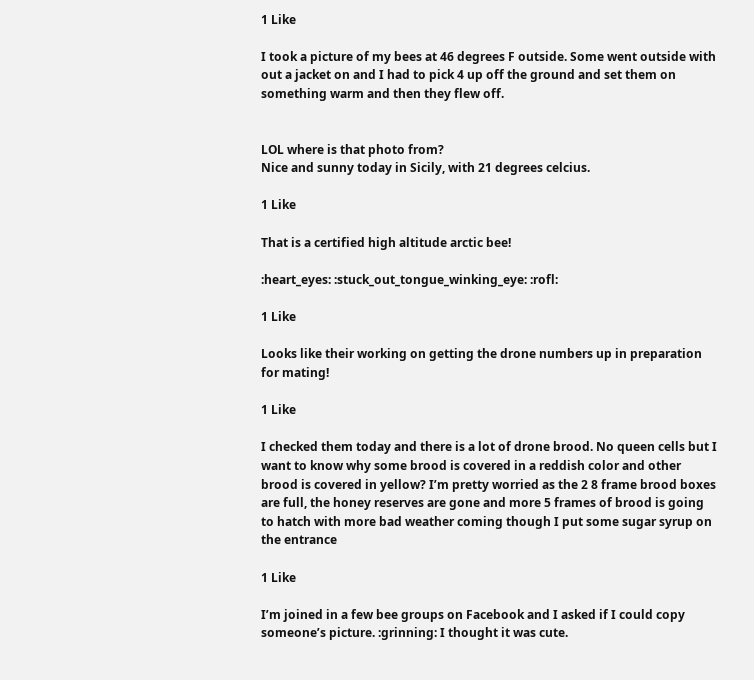1 Like

I took a picture of my bees at 46 degrees F outside. Some went outside with out a jacket on and I had to pick 4 up off the ground and set them on something warm and then they flew off.


LOL where is that photo from?
Nice and sunny today in Sicily, with 21 degrees celcius.

1 Like

That is a certified high altitude arctic bee!

:heart_eyes: :stuck_out_tongue_winking_eye: :rofl:

1 Like

Looks like their working on getting the drone numbers up in preparation for mating!

1 Like

I checked them today and there is a lot of drone brood. No queen cells but I want to know why some brood is covered in a reddish color and other brood is covered in yellow? I’m pretty worried as the 2 8 frame brood boxes are full, the honey reserves are gone and more 5 frames of brood is going to hatch with more bad weather coming though I put some sugar syrup on the entrance

1 Like

I’m joined in a few bee groups on Facebook and I asked if I could copy someone’s picture. :grinning: I thought it was cute.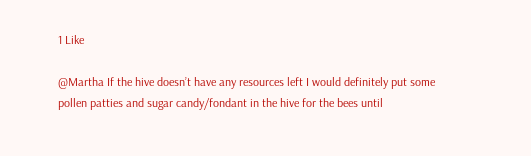1 Like

@Martha If the hive doesn’t have any resources left I would definitely put some pollen patties and sugar candy/fondant in the hive for the bees until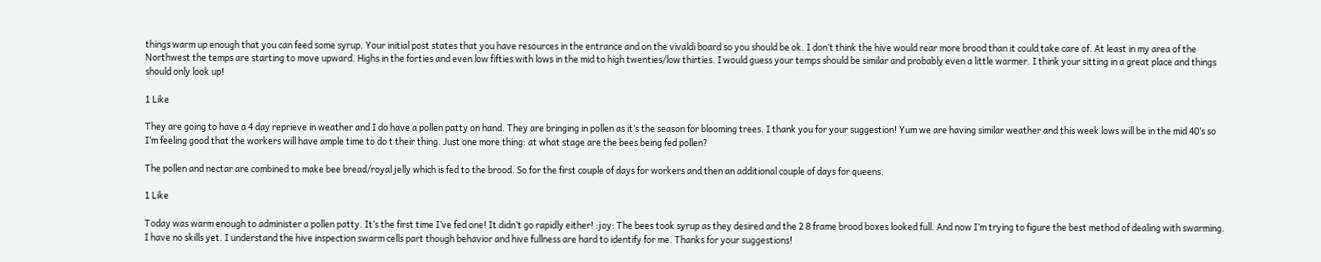things warm up enough that you can feed some syrup. Your initial post states that you have resources in the entrance and on the vivaldi board so you should be ok. I don’t think the hive would rear more brood than it could take care of. At least in my area of the Northwest the temps are starting to move upward. Highs in the forties and even low fifties with lows in the mid to high twenties/low thirties. I would guess your temps should be similar and probably even a little warmer. I think your sitting in a great place and things should only look up!

1 Like

They are going to have a 4 day reprieve in weather and I do have a pollen patty on hand. They are bringing in pollen as it’s the season for blooming trees. I thank you for your suggestion! Yum we are having similar weather and this week lows will be in the mid 40’s so I’m feeling good that the workers will have ample time to do t their thing. Just one more thing: at what stage are the bees being fed pollen?

The pollen and nectar are combined to make bee bread/royal jelly which is fed to the brood. So for the first couple of days for workers and then an additional couple of days for queens.

1 Like

Today was warm enough to administer a pollen patty. It’s the first time I’ve fed one! It didn’t go rapidly either! :joy: The bees took syrup as they desired and the 2 8 frame brood boxes looked full. And now I’m trying to figure the best method of dealing with swarming. I have no skills yet. I understand the hive inspection swarm cells part though behavior and hive fullness are hard to identify for me. Thanks for your suggestions!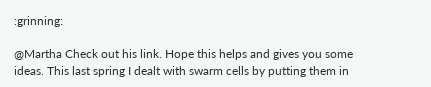:grinning:

@Martha Check out his link. Hope this helps and gives you some ideas. This last spring I dealt with swarm cells by putting them in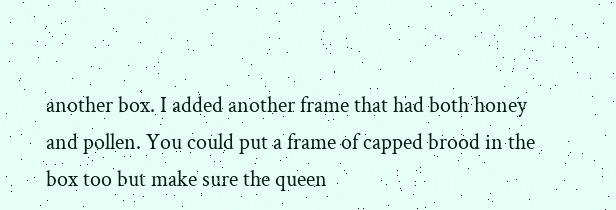another box. I added another frame that had both honey and pollen. You could put a frame of capped brood in the box too but make sure the queen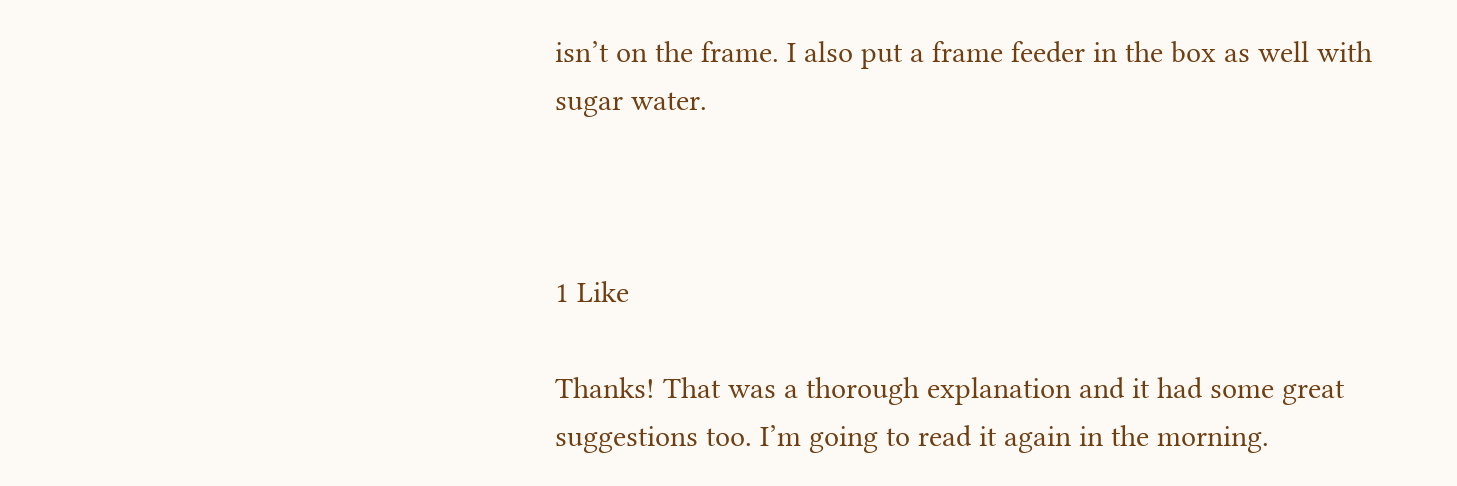isn’t on the frame. I also put a frame feeder in the box as well with sugar water.



1 Like

Thanks! That was a thorough explanation and it had some great suggestions too. I’m going to read it again in the morning.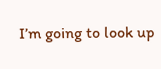I’m going to look up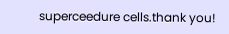superceedure cells.thank you!